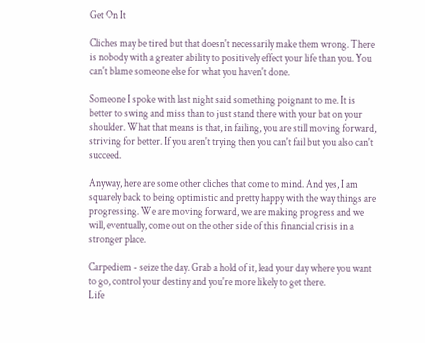Get On It

Cliches may be tired but that doesn't necessarily make them wrong. There is nobody with a greater ability to positively effect your life than you. You can't blame someone else for what you haven't done.

Someone I spoke with last night said something poignant to me. It is better to swing and miss than to just stand there with your bat on your shoulder. What that means is that, in failing, you are still moving forward, striving for better. If you aren't trying then you can't fail but you also can't succeed.

Anyway, here are some other cliches that come to mind. And yes, I am squarely back to being optimistic and pretty happy with the way things are progressing. We are moving forward, we are making progress and we will, eventually, come out on the other side of this financial crisis in a stronger place.

Carpediem - seize the day. Grab a hold of it, lead your day where you want to go, control your destiny and you're more likely to get there.
Life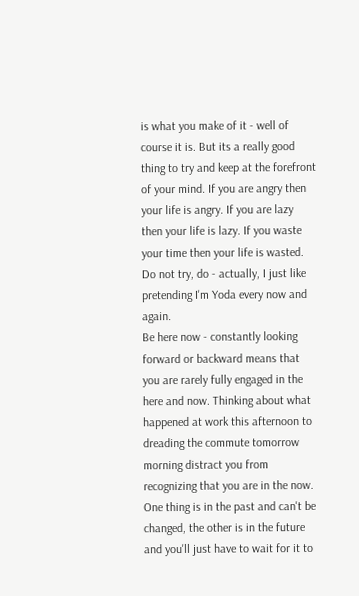is what you make of it - well of course it is. But its a really good thing to try and keep at the forefront of your mind. If you are angry then your life is angry. If you are lazy then your life is lazy. If you waste your time then your life is wasted.
Do not try, do - actually, I just like pretending I'm Yoda every now and again.
Be here now - constantly looking forward or backward means that you are rarely fully engaged in the here and now. Thinking about what happened at work this afternoon to dreading the commute tomorrow morning distract you from recognizing that you are in the now. One thing is in the past and can't be changed, the other is in the future and you'll just have to wait for it to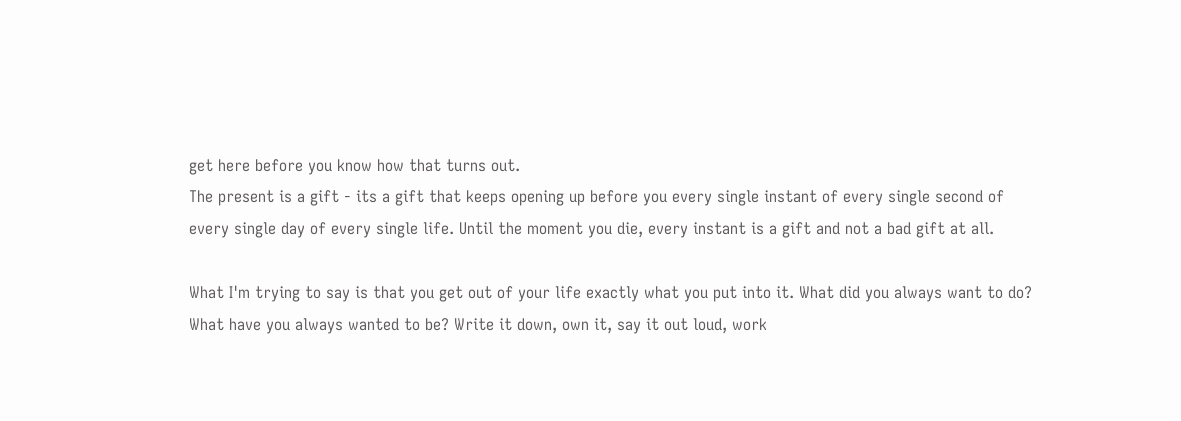get here before you know how that turns out.
The present is a gift - its a gift that keeps opening up before you every single instant of every single second of every single day of every single life. Until the moment you die, every instant is a gift and not a bad gift at all.

What I'm trying to say is that you get out of your life exactly what you put into it. What did you always want to do? What have you always wanted to be? Write it down, own it, say it out loud, work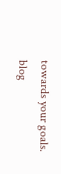towards your goals.
blog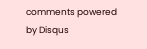comments powered by Disqus